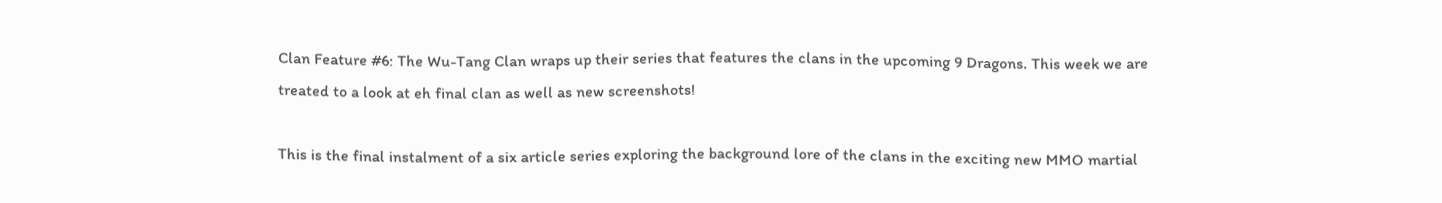Clan Feature #6: The Wu-Tang Clan wraps up their series that features the clans in the upcoming 9 Dragons. This week we are treated to a look at eh final clan as well as new screenshots!

This is the final instalment of a six article series exploring the background lore of the clans in the exciting new MMO martial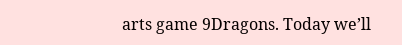arts game 9Dragons. Today we’ll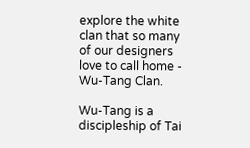explore the white clan that so many of our designers love to call home - Wu-Tang Clan.

Wu-Tang is a discipleship of Tai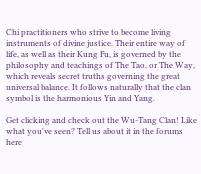Chi practitioners who strive to become living instruments of divine justice. Their entire way of life, as well as their Kung Fu, is governed by the philosophy and teachings of The Tao, or The Way, which reveals secret truths governing the great universal balance. It follows naturally that the clan symbol is the harmonious Yin and Yang.

Get clicking and check out the Wu-Tang Clan! Like what you've seen? Tell us about it in the forums here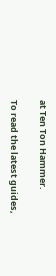at Ten Ton Hammer.

To read the latest guides,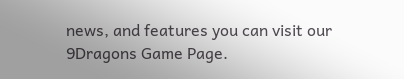news, and features you can visit our 9Dragons Game Page.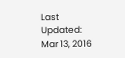Last Updated: Mar 13, 2016